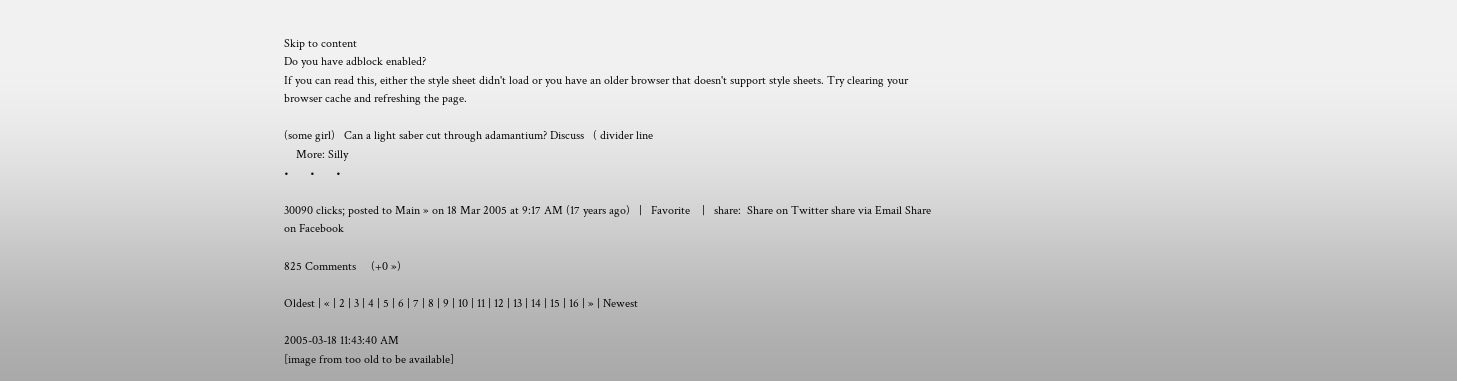Skip to content
Do you have adblock enabled?
If you can read this, either the style sheet didn't load or you have an older browser that doesn't support style sheets. Try clearing your browser cache and refreshing the page.

(some girl)   Can a light saber cut through adamantium? Discuss   ( divider line
    More: Silly
•       •       •

30090 clicks; posted to Main » on 18 Mar 2005 at 9:17 AM (17 years ago)   |   Favorite    |   share:  Share on Twitter share via Email Share on Facebook

825 Comments     (+0 »)

Oldest | « | 2 | 3 | 4 | 5 | 6 | 7 | 8 | 9 | 10 | 11 | 12 | 13 | 14 | 15 | 16 | » | Newest

2005-03-18 11:43:40 AM
[image from too old to be available]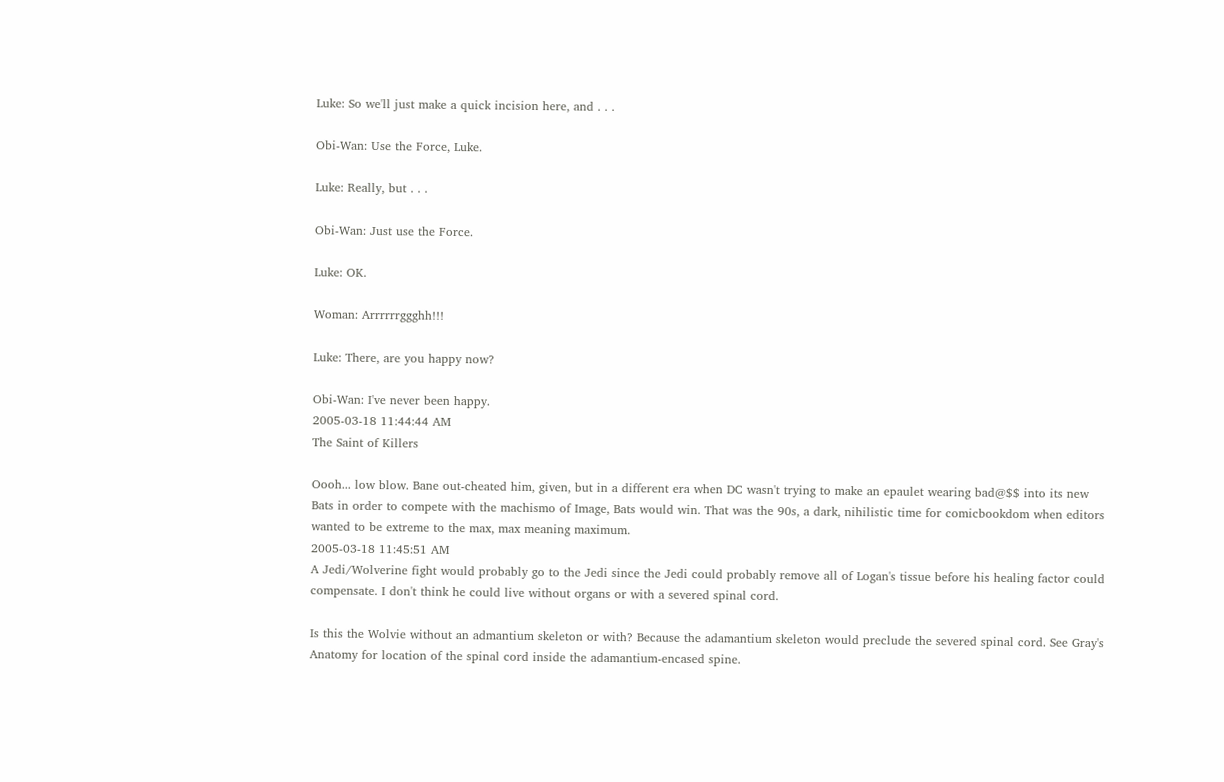Luke: So we'll just make a quick incision here, and . . .

Obi-Wan: Use the Force, Luke.

Luke: Really, but . . .

Obi-Wan: Just use the Force.

Luke: OK.

Woman: Arrrrrrggghh!!!

Luke: There, are you happy now?

Obi-Wan: I've never been happy.
2005-03-18 11:44:44 AM
The Saint of Killers

Oooh... low blow. Bane out-cheated him, given, but in a different era when DC wasn't trying to make an epaulet wearing bad@$$ into its new Bats in order to compete with the machismo of Image, Bats would win. That was the 90s, a dark, nihilistic time for comicbookdom when editors wanted to be extreme to the max, max meaning maximum.
2005-03-18 11:45:51 AM
A Jedi/Wolverine fight would probably go to the Jedi since the Jedi could probably remove all of Logan's tissue before his healing factor could compensate. I don't think he could live without organs or with a severed spinal cord.

Is this the Wolvie without an admantium skeleton or with? Because the adamantium skeleton would preclude the severed spinal cord. See Gray's Anatomy for location of the spinal cord inside the adamantium-encased spine.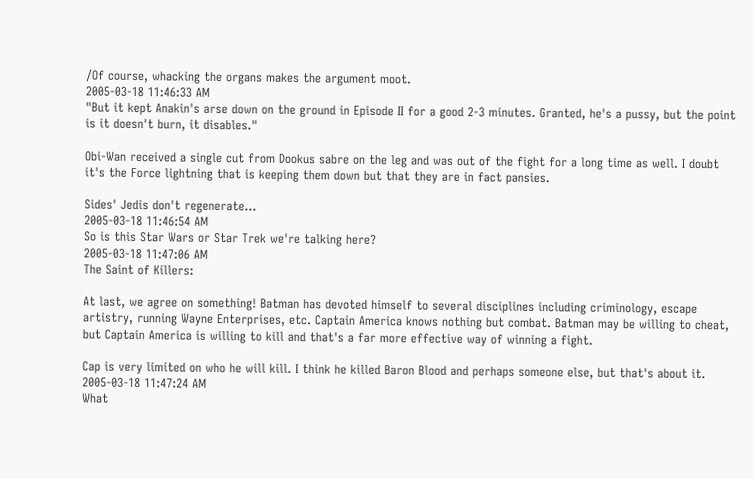/Of course, whacking the organs makes the argument moot.
2005-03-18 11:46:33 AM
"But it kept Anakin's arse down on the ground in Episode II for a good 2-3 minutes. Granted, he's a pussy, but the point is it doesn't burn, it disables."

Obi-Wan received a single cut from Dookus sabre on the leg and was out of the fight for a long time as well. I doubt it's the Force lightning that is keeping them down but that they are in fact pansies.

Sides' Jedis don't regenerate...
2005-03-18 11:46:54 AM
So is this Star Wars or Star Trek we're talking here?
2005-03-18 11:47:06 AM
The Saint of Killers:

At last, we agree on something! Batman has devoted himself to several disciplines including criminology, escape artistry, running Wayne Enterprises, etc. Captain America knows nothing but combat. Batman may be willing to cheat, but Captain America is willing to kill and that's a far more effective way of winning a fight.

Cap is very limited on who he will kill. I think he killed Baron Blood and perhaps someone else, but that's about it.
2005-03-18 11:47:24 AM
What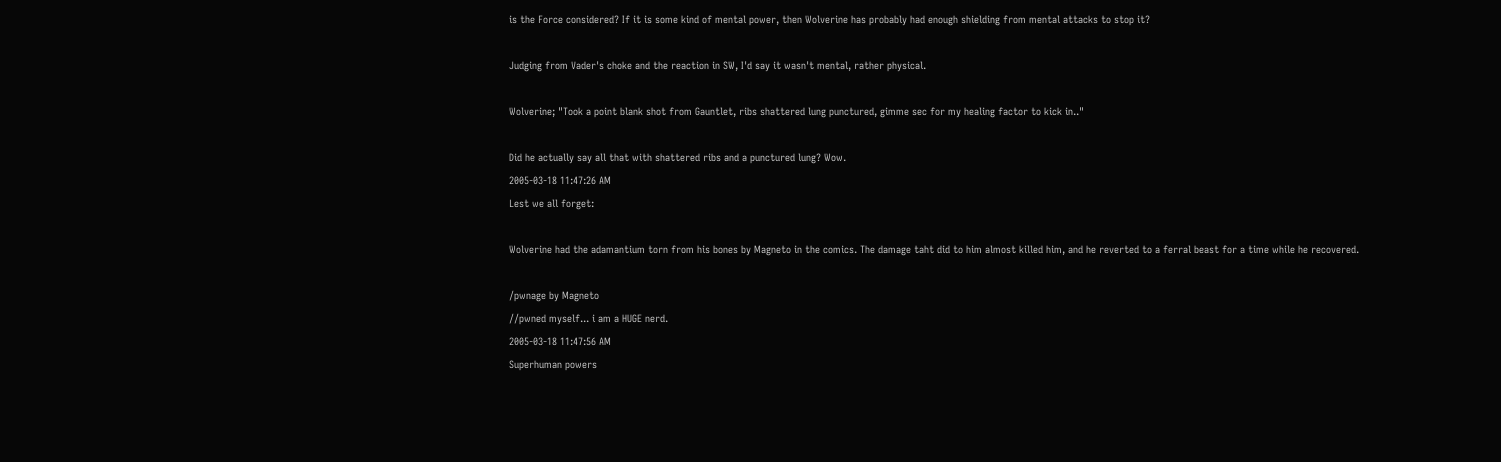is the Force considered? If it is some kind of mental power, then Wolverine has probably had enough shielding from mental attacks to stop it?

Judging from Vader's choke and the reaction in SW, I'd say it wasn't mental, rather physical.

Wolverine; "Took a point blank shot from Gauntlet, ribs shattered lung punctured, gimme sec for my healing factor to kick in.."

Did he actually say all that with shattered ribs and a punctured lung? Wow.
2005-03-18 11:47:26 AM
Lest we all forget:

Wolverine had the adamantium torn from his bones by Magneto in the comics. The damage taht did to him almost killed him, and he reverted to a ferral beast for a time while he recovered.

/pwnage by Magneto
//pwned myself... i am a HUGE nerd.
2005-03-18 11:47:56 AM
Superhuman powers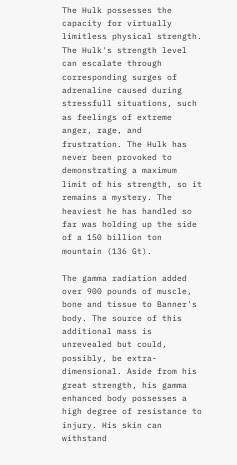The Hulk possesses the capacity for virtually limitless physical strength. The Hulk's strength level can escalate through corresponding surges of adrenaline caused during stressfull situations, such as feelings of extreme anger, rage, and frustration. The Hulk has never been provoked to demonstrating a maximum limit of his strength, so it remains a mystery. The heaviest he has handled so far was holding up the side of a 150 billion ton mountain (136 Gt).

The gamma radiation added over 900 pounds of muscle, bone and tissue to Banner's body. The source of this additional mass is unrevealed but could, possibly, be extra-dimensional. Aside from his great strength, his gamma enhanced body possesses a high degree of resistance to injury. His skin can withstand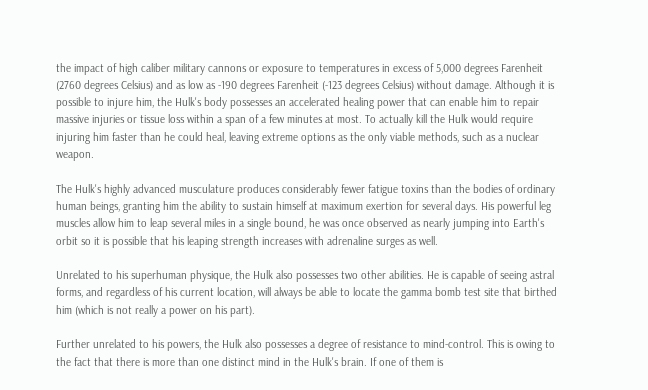the impact of high caliber military cannons or exposure to temperatures in excess of 5,000 degrees Farenheit (2760 degrees Celsius) and as low as -190 degrees Farenheit (-123 degrees Celsius) without damage. Although it is possible to injure him, the Hulk's body possesses an accelerated healing power that can enable him to repair massive injuries or tissue loss within a span of a few minutes at most. To actually kill the Hulk would require injuring him faster than he could heal, leaving extreme options as the only viable methods, such as a nuclear weapon.

The Hulk's highly advanced musculature produces considerably fewer fatigue toxins than the bodies of ordinary human beings, granting him the ability to sustain himself at maximum exertion for several days. His powerful leg muscles allow him to leap several miles in a single bound, he was once observed as nearly jumping into Earth's orbit so it is possible that his leaping strength increases with adrenaline surges as well.

Unrelated to his superhuman physique, the Hulk also possesses two other abilities. He is capable of seeing astral forms, and regardless of his current location, will always be able to locate the gamma bomb test site that birthed him (which is not really a power on his part).

Further unrelated to his powers, the Hulk also possesses a degree of resistance to mind-control. This is owing to the fact that there is more than one distinct mind in the Hulk's brain. If one of them is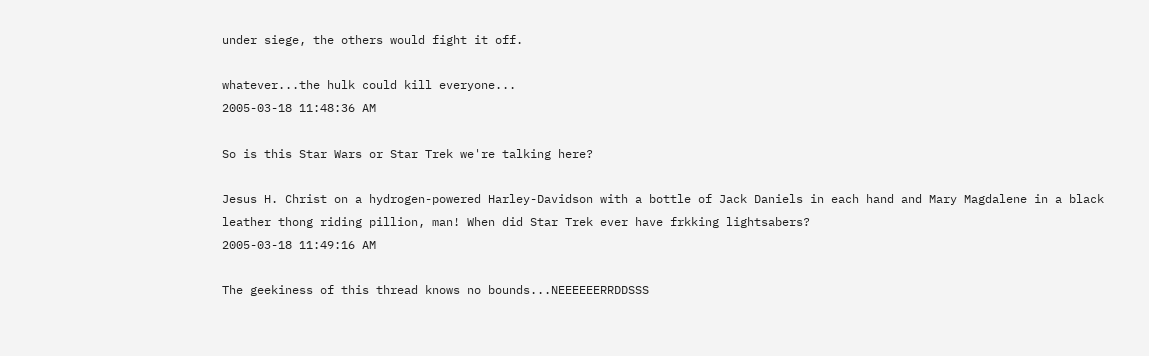under siege, the others would fight it off.

whatever...the hulk could kill everyone...
2005-03-18 11:48:36 AM

So is this Star Wars or Star Trek we're talking here?

Jesus H. Christ on a hydrogen-powered Harley-Davidson with a bottle of Jack Daniels in each hand and Mary Magdalene in a black leather thong riding pillion, man! When did Star Trek ever have frkking lightsabers?
2005-03-18 11:49:16 AM

The geekiness of this thread knows no bounds...NEEEEEERRDDSSS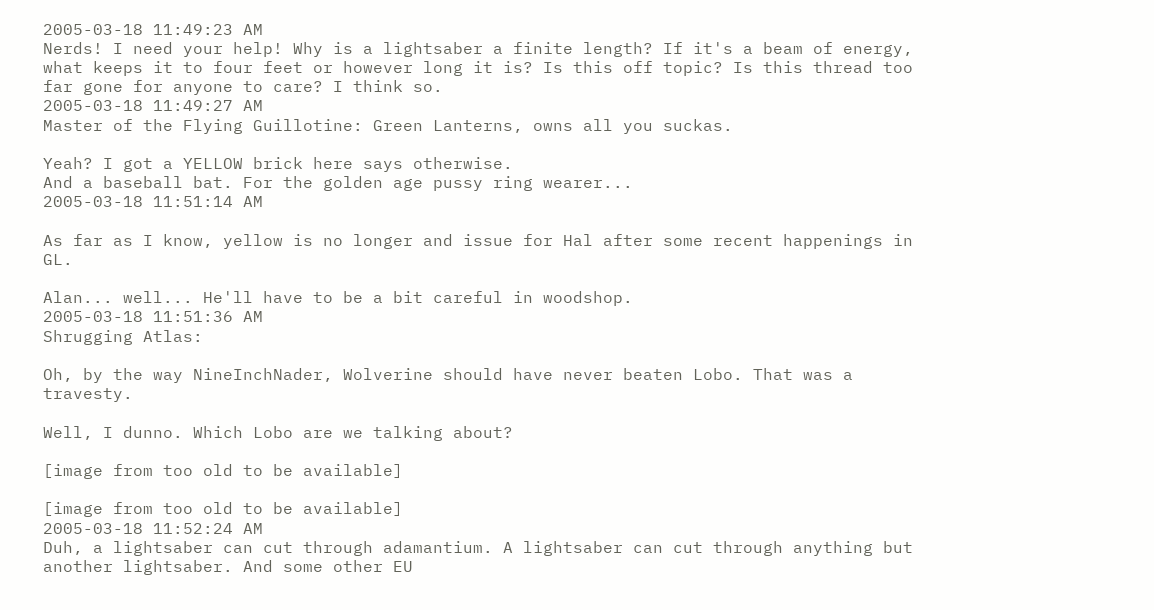2005-03-18 11:49:23 AM
Nerds! I need your help! Why is a lightsaber a finite length? If it's a beam of energy, what keeps it to four feet or however long it is? Is this off topic? Is this thread too far gone for anyone to care? I think so.
2005-03-18 11:49:27 AM
Master of the Flying Guillotine: Green Lanterns, owns all you suckas.

Yeah? I got a YELLOW brick here says otherwise.
And a baseball bat. For the golden age pussy ring wearer...
2005-03-18 11:51:14 AM

As far as I know, yellow is no longer and issue for Hal after some recent happenings in GL.

Alan... well... He'll have to be a bit careful in woodshop.
2005-03-18 11:51:36 AM
Shrugging Atlas:

Oh, by the way NineInchNader, Wolverine should have never beaten Lobo. That was a travesty.

Well, I dunno. Which Lobo are we talking about?

[image from too old to be available]

[image from too old to be available]
2005-03-18 11:52:24 AM
Duh, a lightsaber can cut through adamantium. A lightsaber can cut through anything but another lightsaber. And some other EU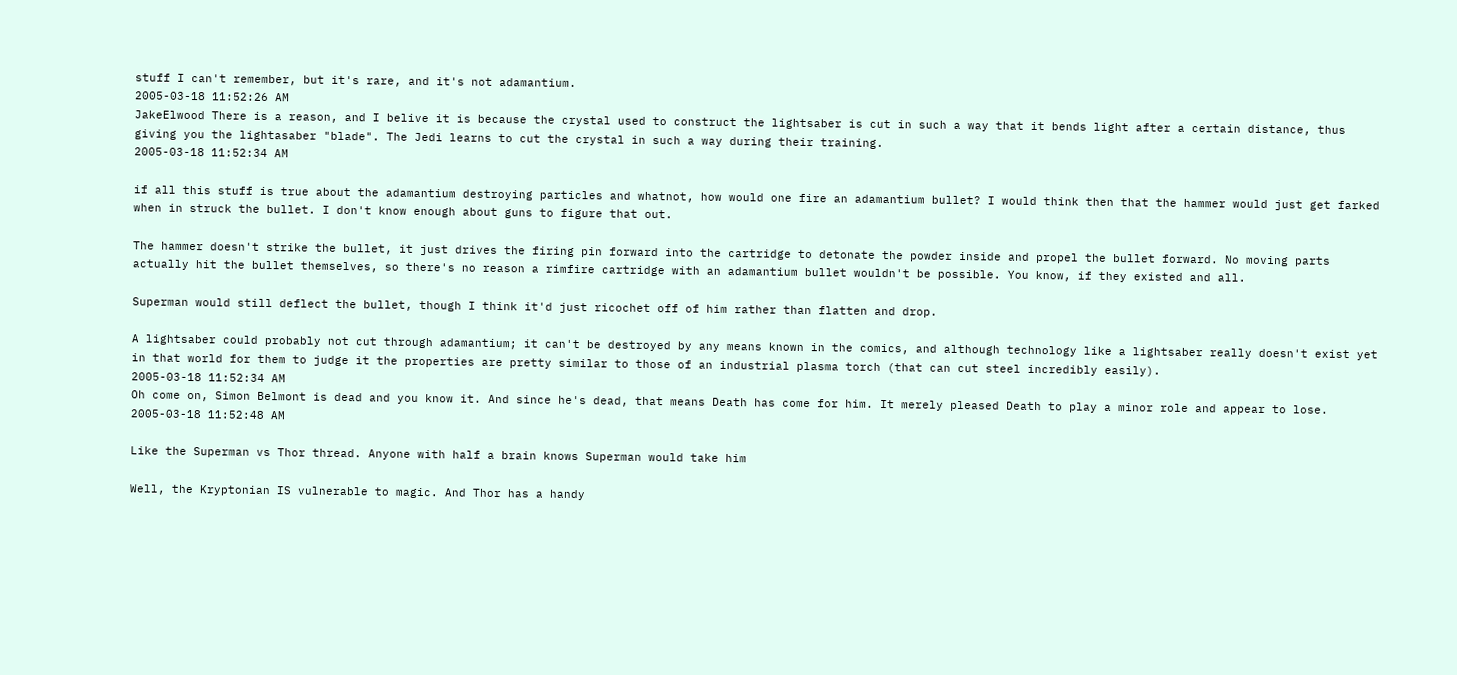stuff I can't remember, but it's rare, and it's not adamantium.
2005-03-18 11:52:26 AM
JakeElwood There is a reason, and I belive it is because the crystal used to construct the lightsaber is cut in such a way that it bends light after a certain distance, thus giving you the lightasaber "blade". The Jedi learns to cut the crystal in such a way during their training.
2005-03-18 11:52:34 AM

if all this stuff is true about the adamantium destroying particles and whatnot, how would one fire an adamantium bullet? I would think then that the hammer would just get farked when in struck the bullet. I don't know enough about guns to figure that out.

The hammer doesn't strike the bullet, it just drives the firing pin forward into the cartridge to detonate the powder inside and propel the bullet forward. No moving parts actually hit the bullet themselves, so there's no reason a rimfire cartridge with an adamantium bullet wouldn't be possible. You know, if they existed and all.

Superman would still deflect the bullet, though I think it'd just ricochet off of him rather than flatten and drop.

A lightsaber could probably not cut through adamantium; it can't be destroyed by any means known in the comics, and although technology like a lightsaber really doesn't exist yet in that world for them to judge it the properties are pretty similar to those of an industrial plasma torch (that can cut steel incredibly easily).
2005-03-18 11:52:34 AM
Oh come on, Simon Belmont is dead and you know it. And since he's dead, that means Death has come for him. It merely pleased Death to play a minor role and appear to lose.
2005-03-18 11:52:48 AM

Like the Superman vs Thor thread. Anyone with half a brain knows Superman would take him

Well, the Kryptonian IS vulnerable to magic. And Thor has a handy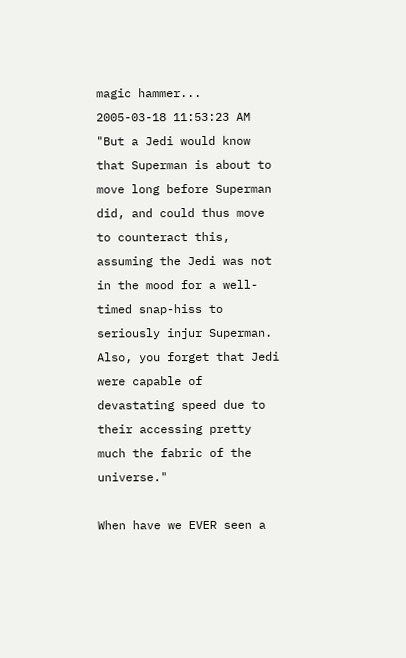magic hammer...
2005-03-18 11:53:23 AM
"But a Jedi would know that Superman is about to move long before Superman did, and could thus move to counteract this, assuming the Jedi was not in the mood for a well-timed snap-hiss to seriously injur Superman. Also, you forget that Jedi were capable of devastating speed due to their accessing pretty much the fabric of the universe."

When have we EVER seen a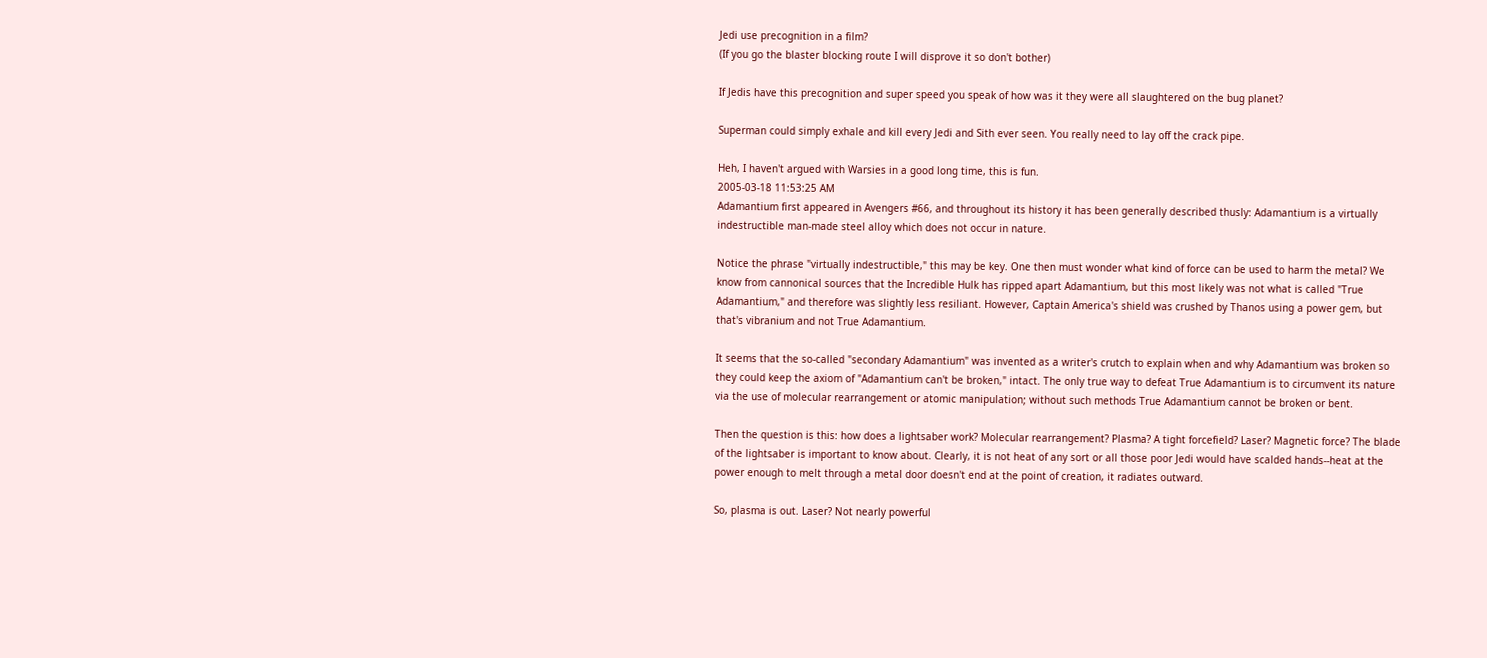Jedi use precognition in a film?
(If you go the blaster blocking route I will disprove it so don't bother)

If Jedis have this precognition and super speed you speak of how was it they were all slaughtered on the bug planet?

Superman could simply exhale and kill every Jedi and Sith ever seen. You really need to lay off the crack pipe.

Heh, I haven't argued with Warsies in a good long time, this is fun.
2005-03-18 11:53:25 AM
Adamantium first appeared in Avengers #66, and throughout its history it has been generally described thusly: Adamantium is a virtually indestructible man-made steel alloy which does not occur in nature.

Notice the phrase "virtually indestructible," this may be key. One then must wonder what kind of force can be used to harm the metal? We know from cannonical sources that the Incredible Hulk has ripped apart Adamantium, but this most likely was not what is called "True Adamantium," and therefore was slightly less resiliant. However, Captain America's shield was crushed by Thanos using a power gem, but that's vibranium and not True Adamantium.

It seems that the so-called "secondary Adamantium" was invented as a writer's crutch to explain when and why Adamantium was broken so they could keep the axiom of "Adamantium can't be broken," intact. The only true way to defeat True Adamantium is to circumvent its nature via the use of molecular rearrangement or atomic manipulation; without such methods True Adamantium cannot be broken or bent.

Then the question is this: how does a lightsaber work? Molecular rearrangement? Plasma? A tight forcefield? Laser? Magnetic force? The blade of the lightsaber is important to know about. Clearly, it is not heat of any sort or all those poor Jedi would have scalded hands--heat at the power enough to melt through a metal door doesn't end at the point of creation, it radiates outward.

So, plasma is out. Laser? Not nearly powerful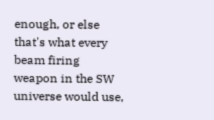enough, or else that's what every beam firing weapon in the SW universe would use,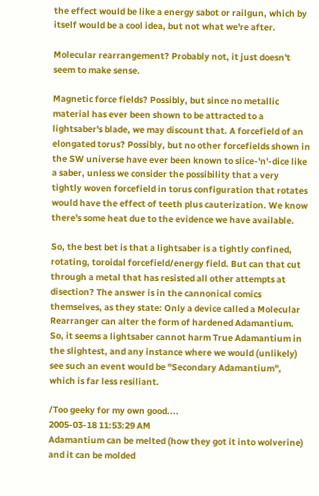the effect would be like a energy sabot or railgun, which by itself would be a cool idea, but not what we're after.

Molecular rearrangement? Probably not, it just doesn't seem to make sense.

Magnetic force fields? Possibly, but since no metallic material has ever been shown to be attracted to a lightsaber's blade, we may discount that. A forcefield of an elongated torus? Possibly, but no other forcefields shown in the SW universe have ever been known to slice-'n'-dice like a saber, unless we consider the possibility that a very tightly woven forcefield in torus configuration that rotates would have the effect of teeth plus cauterization. We know there's some heat due to the evidence we have available.

So, the best bet is that a lightsaber is a tightly confined, rotating, toroidal forcefield/energy field. But can that cut through a metal that has resisted all other attempts at disection? The answer is in the cannonical comics themselves, as they state: Only a device called a Molecular Rearranger can alter the form of hardened Adamantium. So, it seems a lightsaber cannot harm True Adamantium in the slightest, and any instance where we would (unlikely) see such an event would be "Secondary Adamantium", which is far less resiliant.

/Too geeky for my own good....
2005-03-18 11:53:29 AM
Adamantium can be melted (how they got it into wolverine) and it can be molded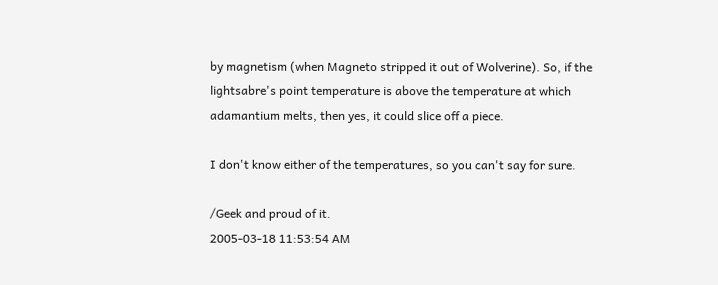by magnetism (when Magneto stripped it out of Wolverine). So, if the lightsabre's point temperature is above the temperature at which adamantium melts, then yes, it could slice off a piece.

I don't know either of the temperatures, so you can't say for sure.

/Geek and proud of it.
2005-03-18 11:53:54 AM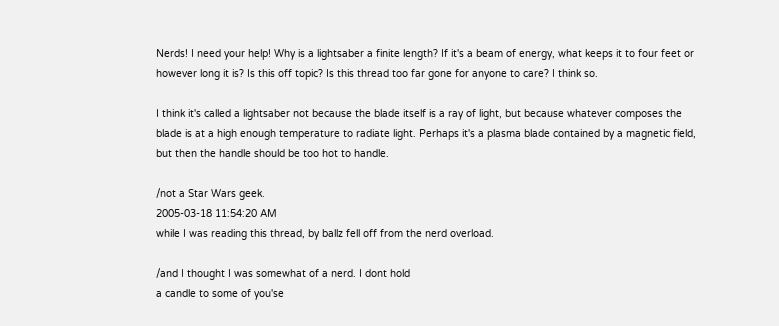Nerds! I need your help! Why is a lightsaber a finite length? If it's a beam of energy, what keeps it to four feet or however long it is? Is this off topic? Is this thread too far gone for anyone to care? I think so.

I think it's called a lightsaber not because the blade itself is a ray of light, but because whatever composes the blade is at a high enough temperature to radiate light. Perhaps it's a plasma blade contained by a magnetic field, but then the handle should be too hot to handle.

/not a Star Wars geek.
2005-03-18 11:54:20 AM
while I was reading this thread, by ballz fell off from the nerd overload.

/and I thought I was somewhat of a nerd. I dont hold
a candle to some of you'se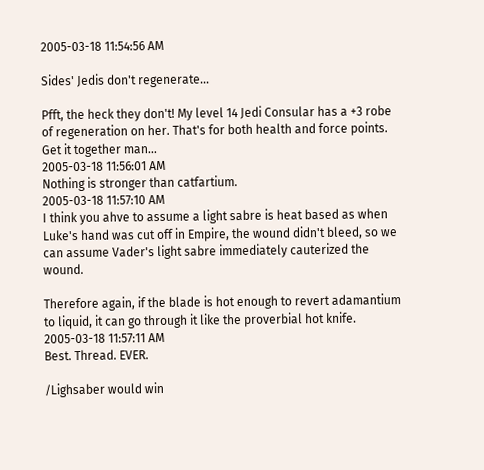2005-03-18 11:54:56 AM

Sides' Jedis don't regenerate...

Pfft, the heck they don't! My level 14 Jedi Consular has a +3 robe of regeneration on her. That's for both health and force points. Get it together man...
2005-03-18 11:56:01 AM
Nothing is stronger than catfartium.
2005-03-18 11:57:10 AM
I think you ahve to assume a light sabre is heat based as when Luke's hand was cut off in Empire, the wound didn't bleed, so we can assume Vader's light sabre immediately cauterized the wound.

Therefore again, if the blade is hot enough to revert adamantium to liquid, it can go through it like the proverbial hot knife.
2005-03-18 11:57:11 AM
Best. Thread. EVER.

/Lighsaber would win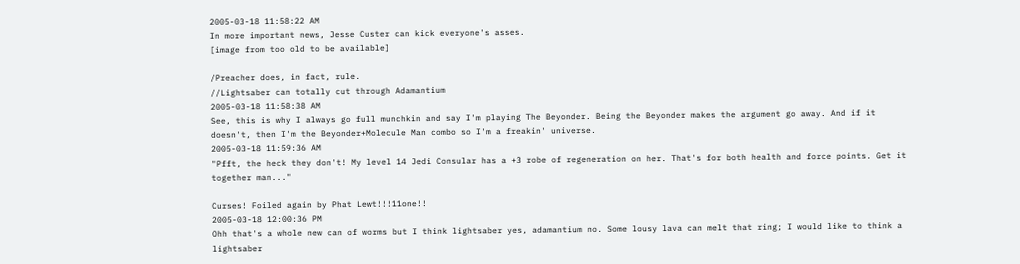2005-03-18 11:58:22 AM
In more important news, Jesse Custer can kick everyone's asses.
[image from too old to be available]

/Preacher does, in fact, rule.
//Lightsaber can totally cut through Adamantium
2005-03-18 11:58:38 AM
See, this is why I always go full munchkin and say I'm playing The Beyonder. Being the Beyonder makes the argument go away. And if it doesn't, then I'm the Beyonder+Molecule Man combo so I'm a freakin' universe.
2005-03-18 11:59:36 AM
"Pfft, the heck they don't! My level 14 Jedi Consular has a +3 robe of regeneration on her. That's for both health and force points. Get it together man..."

Curses! Foiled again by Phat Lewt!!!11one!!
2005-03-18 12:00:36 PM
Ohh that's a whole new can of worms but I think lightsaber yes, adamantium no. Some lousy lava can melt that ring; I would like to think a lightsaber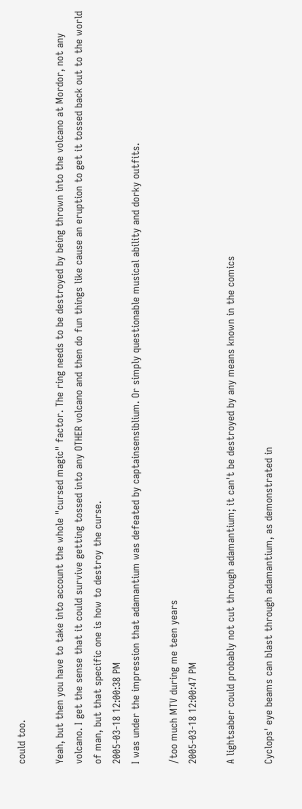could too.

Yeah, but then you have to take into account the whole "cursed magic" factor. The ring needs to be destroyed by being thrown into the volcano at Mordor, not any volcano. I get the sense that it could survive getting tossed into any OTHER volcano and then do fun things like cause an eruption to get it tossed back out to the world of man, but that specific one is how to destroy the curse.
2005-03-18 12:00:38 PM
I was under the impression that adamantium was defeated by captainsensiblium. Or simply questionable musical ability and dorky outfits.

/too much MTV during me teen years
2005-03-18 12:00:47 PM

A lightsaber could probably not cut through adamantium; it can't be destroyed by any means known in the comics

Cyclops' eye beams can blast through adamantium, as demonstrated in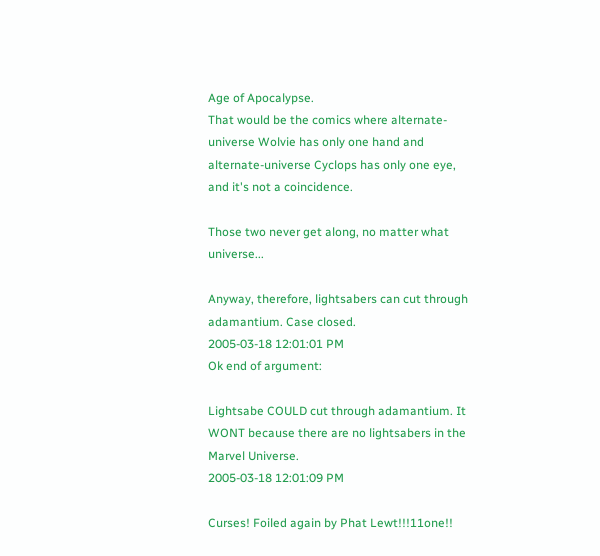Age of Apocalypse.
That would be the comics where alternate-universe Wolvie has only one hand and alternate-universe Cyclops has only one eye, and it's not a coincidence.

Those two never get along, no matter what universe...

Anyway, therefore, lightsabers can cut through adamantium. Case closed.
2005-03-18 12:01:01 PM
Ok end of argument:

Lightsabe COULD cut through adamantium. It WONT because there are no lightsabers in the Marvel Universe.
2005-03-18 12:01:09 PM

Curses! Foiled again by Phat Lewt!!!11one!!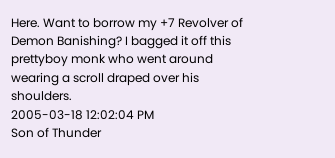Here. Want to borrow my +7 Revolver of Demon Banishing? I bagged it off this prettyboy monk who went around wearing a scroll draped over his shoulders.
2005-03-18 12:02:04 PM
Son of Thunder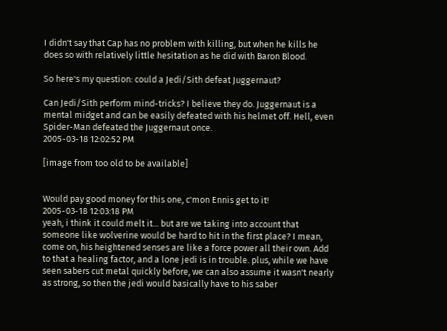I didn't say that Cap has no problem with killing, but when he kills he does so with relatively little hesitation as he did with Baron Blood.

So here's my question: could a Jedi/Sith defeat Juggernaut?

Can Jedi/Sith perform mind-tricks? I believe they do. Juggernaut is a mental midget and can be easily defeated with his helmet off. Hell, even Spider-Man defeated the Juggernaut once.
2005-03-18 12:02:52 PM

[image from too old to be available]


Would pay good money for this one, c'mon Ennis get to it!
2005-03-18 12:03:18 PM
yeah, i think it could melt it... but are we taking into account that someone like wolverine would be hard to hit in the first place? I mean, come on, his heightened senses are like a force power all their own. Add to that a healing factor, and a lone jedi is in trouble. plus, while we have seen sabers cut metal quickly before, we can also assume it wasn't nearly as strong, so then the jedi would basically have to his saber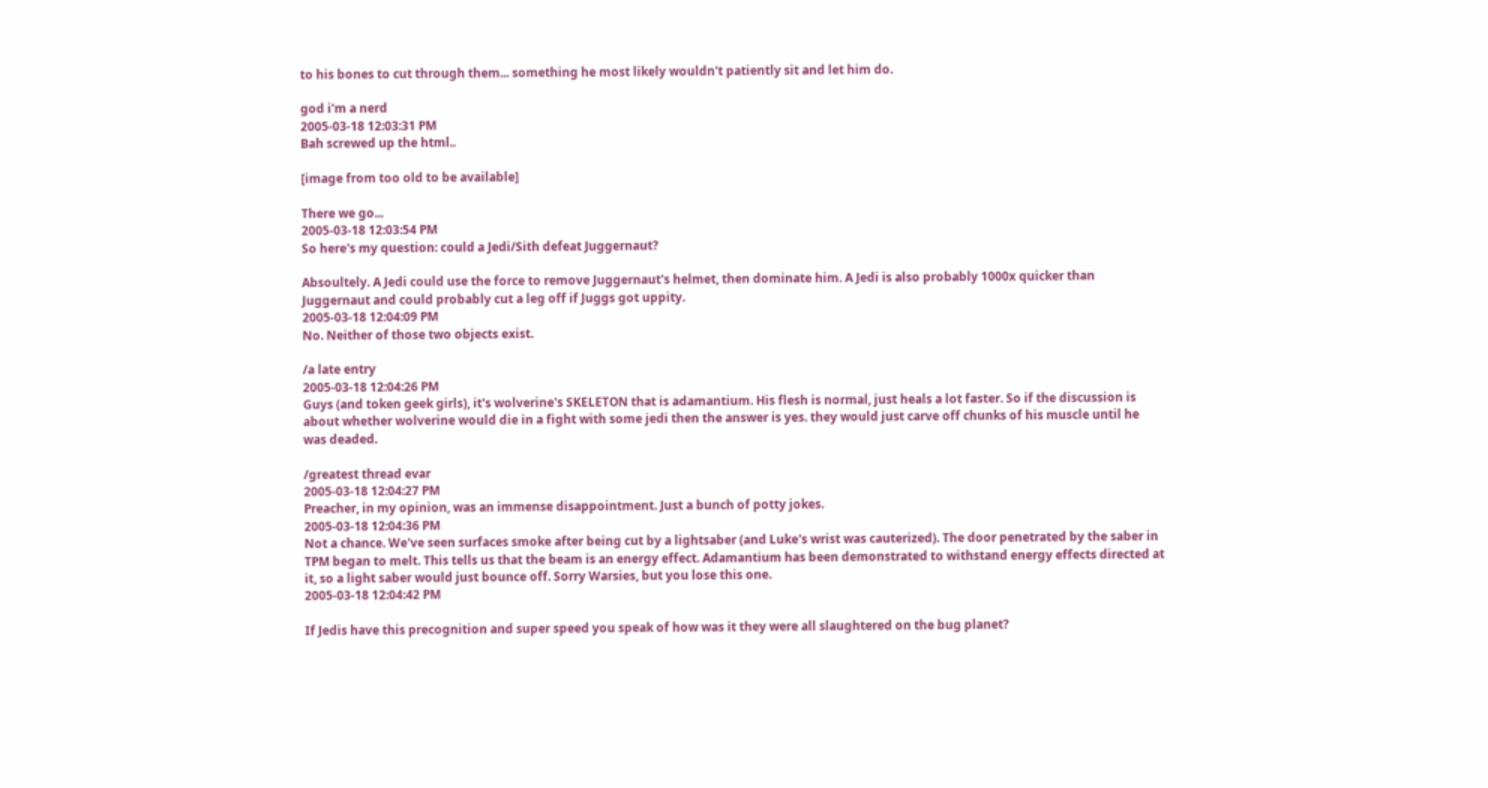to his bones to cut through them... something he most likely wouldn't patiently sit and let him do.

god i'm a nerd
2005-03-18 12:03:31 PM
Bah screwed up the html..

[image from too old to be available]

There we go...
2005-03-18 12:03:54 PM
So here's my question: could a Jedi/Sith defeat Juggernaut?

Absoultely. A Jedi could use the force to remove Juggernaut's helmet, then dominate him. A Jedi is also probably 1000x quicker than Juggernaut and could probably cut a leg off if Juggs got uppity.
2005-03-18 12:04:09 PM
No. Neither of those two objects exist.

/a late entry
2005-03-18 12:04:26 PM
Guys (and token geek girls), it's wolverine's SKELETON that is adamantium. His flesh is normal, just heals a lot faster. So if the discussion is about whether wolverine would die in a fight with some jedi then the answer is yes. they would just carve off chunks of his muscle until he was deaded.

/greatest thread evar
2005-03-18 12:04:27 PM
Preacher, in my opinion, was an immense disappointment. Just a bunch of potty jokes.
2005-03-18 12:04:36 PM
Not a chance. We've seen surfaces smoke after being cut by a lightsaber (and Luke's wrist was cauterized). The door penetrated by the saber in TPM began to melt. This tells us that the beam is an energy effect. Adamantium has been demonstrated to withstand energy effects directed at it, so a light saber would just bounce off. Sorry Warsies, but you lose this one.
2005-03-18 12:04:42 PM

If Jedis have this precognition and super speed you speak of how was it they were all slaughtered on the bug planet?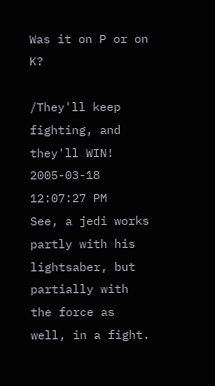Was it on P or on K?

/They'll keep fighting, and they'll WIN!
2005-03-18 12:07:27 PM
See, a jedi works partly with his lightsaber, but partially with the force as well, in a fight.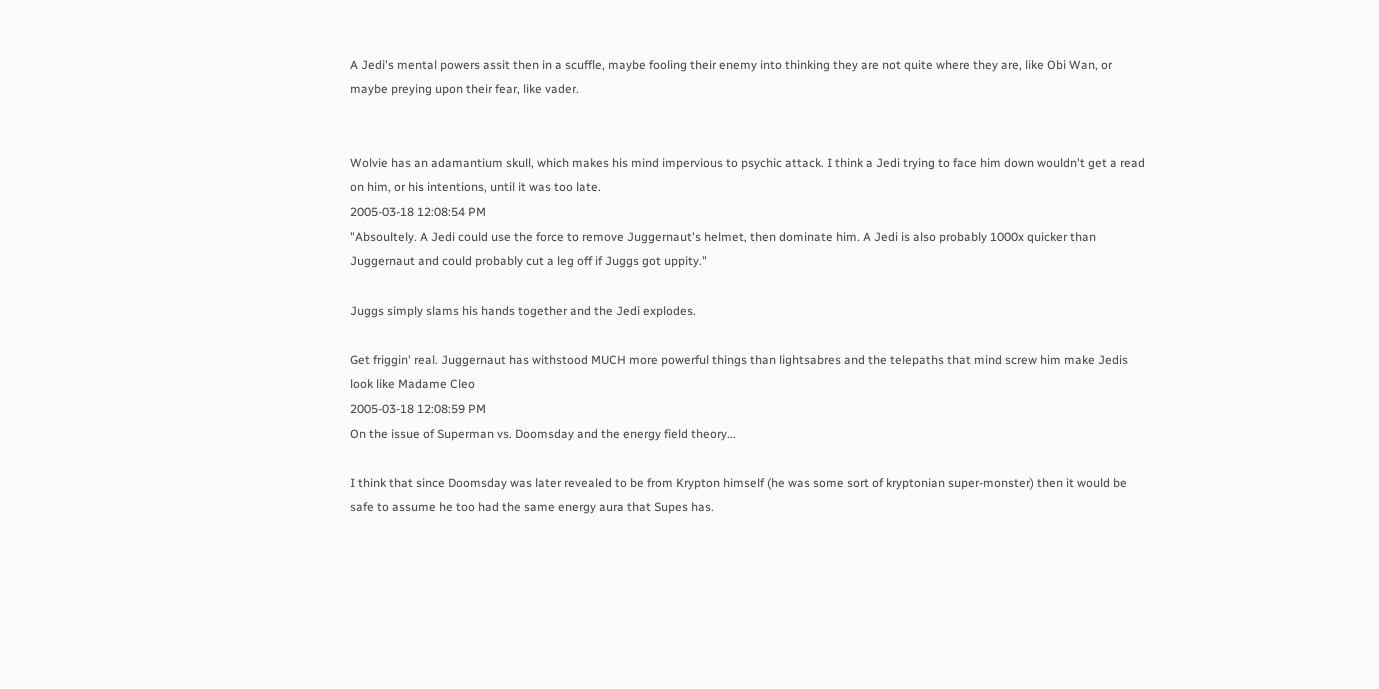A Jedi's mental powers assit then in a scuffle, maybe fooling their enemy into thinking they are not quite where they are, like Obi Wan, or maybe preying upon their fear, like vader.


Wolvie has an adamantium skull, which makes his mind impervious to psychic attack. I think a Jedi trying to face him down wouldn't get a read on him, or his intentions, until it was too late.
2005-03-18 12:08:54 PM
"Absoultely. A Jedi could use the force to remove Juggernaut's helmet, then dominate him. A Jedi is also probably 1000x quicker than Juggernaut and could probably cut a leg off if Juggs got uppity."

Juggs simply slams his hands together and the Jedi explodes.

Get friggin' real. Juggernaut has withstood MUCH more powerful things than lightsabres and the telepaths that mind screw him make Jedis look like Madame Cleo
2005-03-18 12:08:59 PM
On the issue of Superman vs. Doomsday and the energy field theory...

I think that since Doomsday was later revealed to be from Krypton himself (he was some sort of kryptonian super-monster) then it would be safe to assume he too had the same energy aura that Supes has.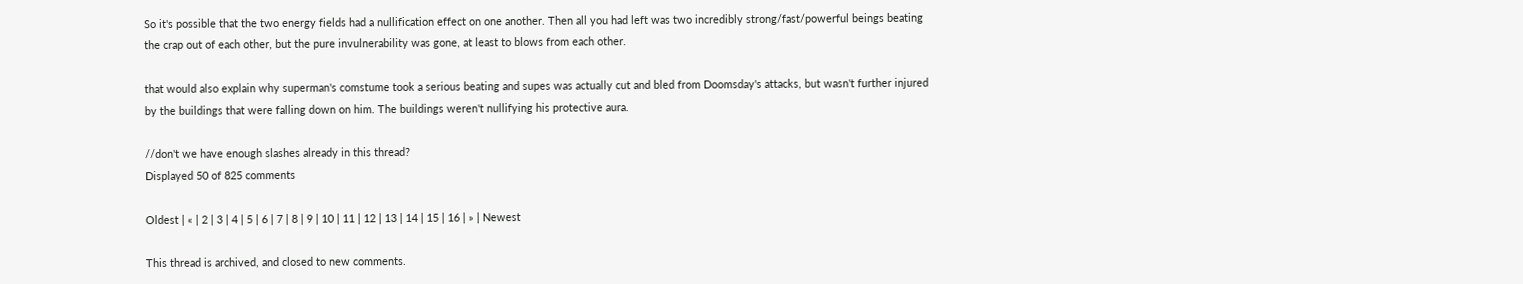So it's possible that the two energy fields had a nullification effect on one another. Then all you had left was two incredibly strong/fast/powerful beings beating the crap out of each other, but the pure invulnerability was gone, at least to blows from each other.

that would also explain why superman's comstume took a serious beating and supes was actually cut and bled from Doomsday's attacks, but wasn't further injured by the buildings that were falling down on him. The buildings weren't nullifying his protective aura.

//don't we have enough slashes already in this thread?
Displayed 50 of 825 comments

Oldest | « | 2 | 3 | 4 | 5 | 6 | 7 | 8 | 9 | 10 | 11 | 12 | 13 | 14 | 15 | 16 | » | Newest

This thread is archived, and closed to new comments.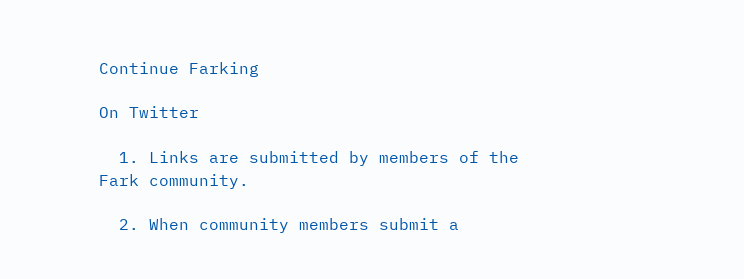Continue Farking

On Twitter

  1. Links are submitted by members of the Fark community.

  2. When community members submit a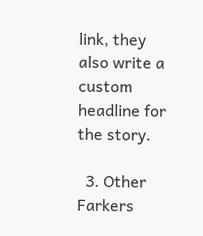link, they also write a custom headline for the story.

  3. Other Farkers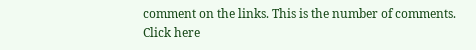comment on the links. This is the number of comments. Click here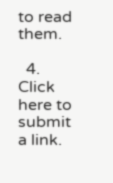to read them.

  4. Click here to submit a link.